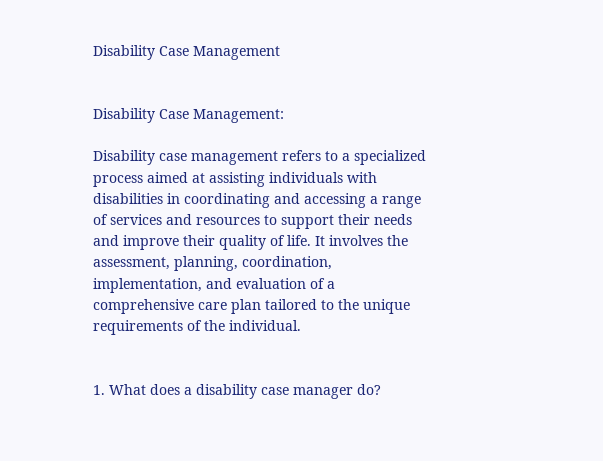Disability Case Management


Disability Case Management:

Disability case management refers to a specialized process aimed at assisting individuals with disabilities in coordinating and accessing a range of services and resources to support their needs and improve their quality of life. It involves the assessment, planning, coordination, implementation, and evaluation of a comprehensive care plan tailored to the unique requirements of the individual.


1. What does a disability case manager do?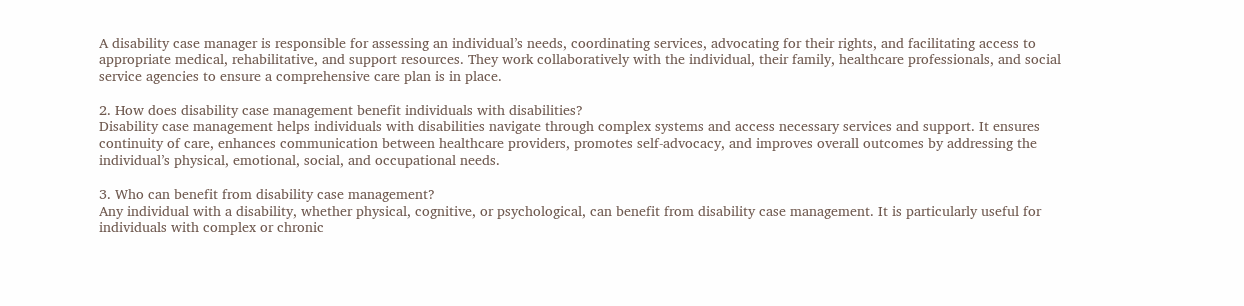A disability case manager is responsible for assessing an individual’s needs, coordinating services, advocating for their rights, and facilitating access to appropriate medical, rehabilitative, and support resources. They work collaboratively with the individual, their family, healthcare professionals, and social service agencies to ensure a comprehensive care plan is in place.

2. How does disability case management benefit individuals with disabilities?
Disability case management helps individuals with disabilities navigate through complex systems and access necessary services and support. It ensures continuity of care, enhances communication between healthcare providers, promotes self-advocacy, and improves overall outcomes by addressing the individual’s physical, emotional, social, and occupational needs.

3. Who can benefit from disability case management?
Any individual with a disability, whether physical, cognitive, or psychological, can benefit from disability case management. It is particularly useful for individuals with complex or chronic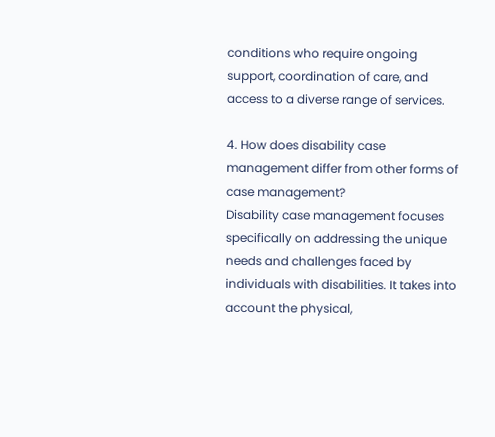conditions who require ongoing support, coordination of care, and access to a diverse range of services.

4. How does disability case management differ from other forms of case management?
Disability case management focuses specifically on addressing the unique needs and challenges faced by individuals with disabilities. It takes into account the physical,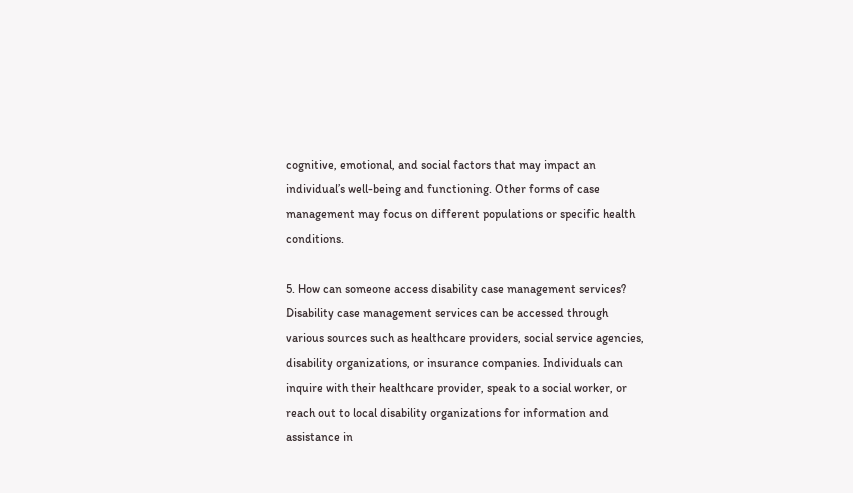cognitive, emotional, and social factors that may impact an individual’s well-being and functioning. Other forms of case management may focus on different populations or specific health conditions.

5. How can someone access disability case management services?
Disability case management services can be accessed through various sources such as healthcare providers, social service agencies, disability organizations, or insurance companies. Individuals can inquire with their healthcare provider, speak to a social worker, or reach out to local disability organizations for information and assistance in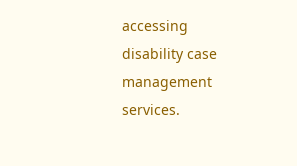accessing disability case management services.